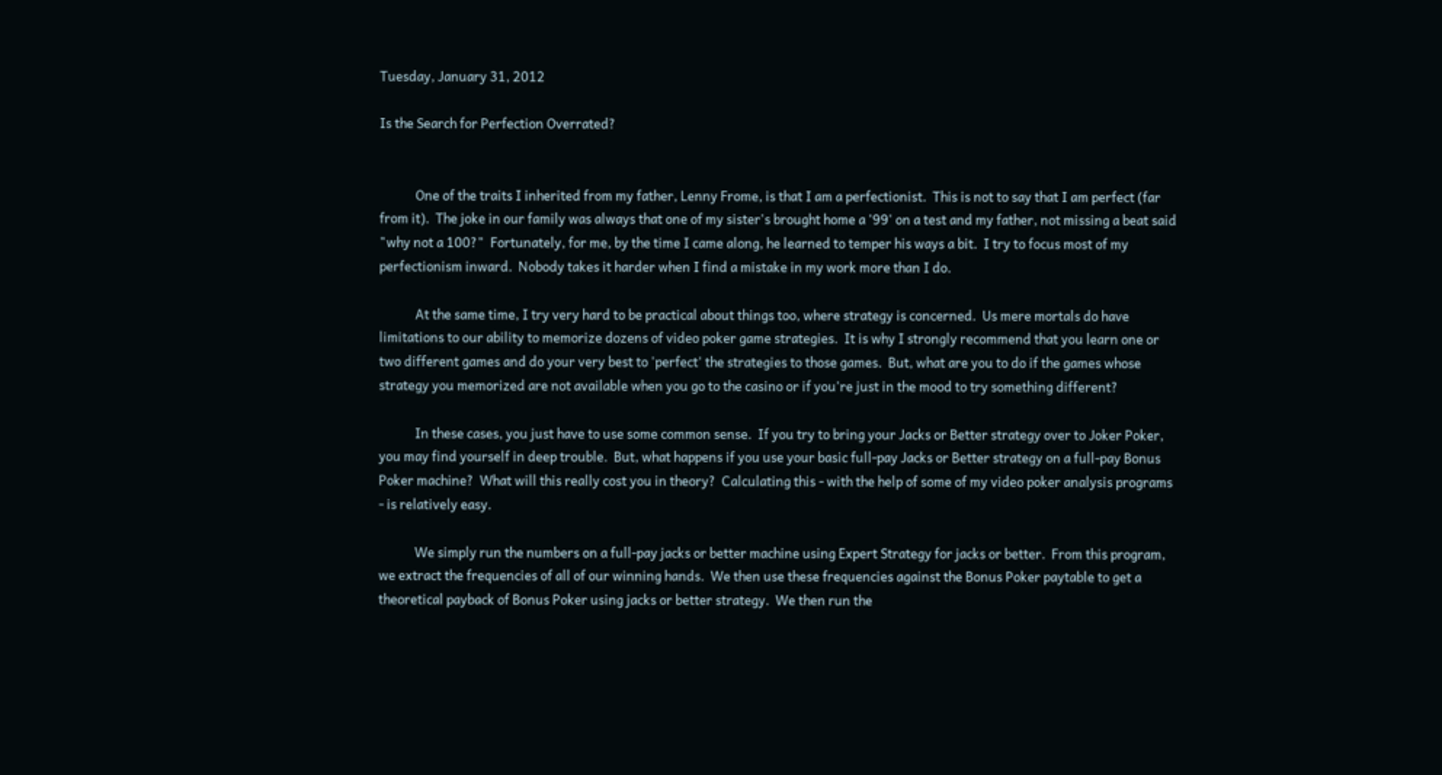Tuesday, January 31, 2012

Is the Search for Perfection Overrated?


            One of the traits I inherited from my father, Lenny Frome, is that I am a perfectionist.  This is not to say that I am perfect (far from it).  The joke in our family was always that one of my sister's brought home a '99' on a test and my father, not missing a beat said "why not a 100?"  Fortunately, for me, by the time I came along, he learned to temper his ways a bit.  I try to focus most of my perfectionism inward.  Nobody takes it harder when I find a mistake in my work more than I do.

            At the same time, I try very hard to be practical about things too, where strategy is concerned.  Us mere mortals do have limitations to our ability to memorize dozens of video poker game strategies.  It is why I strongly recommend that you learn one or two different games and do your very best to 'perfect' the strategies to those games.  But, what are you to do if the games whose strategy you memorized are not available when you go to the casino or if you're just in the mood to try something different?

            In these cases, you just have to use some common sense.  If you try to bring your Jacks or Better strategy over to Joker Poker, you may find yourself in deep trouble.  But, what happens if you use your basic full-pay Jacks or Better strategy on a full-pay Bonus Poker machine?  What will this really cost you in theory?  Calculating this - with the help of some of my video poker analysis programs - is relatively easy.

            We simply run the numbers on a full-pay jacks or better machine using Expert Strategy for jacks or better.  From this program, we extract the frequencies of all of our winning hands.  We then use these frequencies against the Bonus Poker paytable to get a theoretical payback of Bonus Poker using jacks or better strategy.  We then run the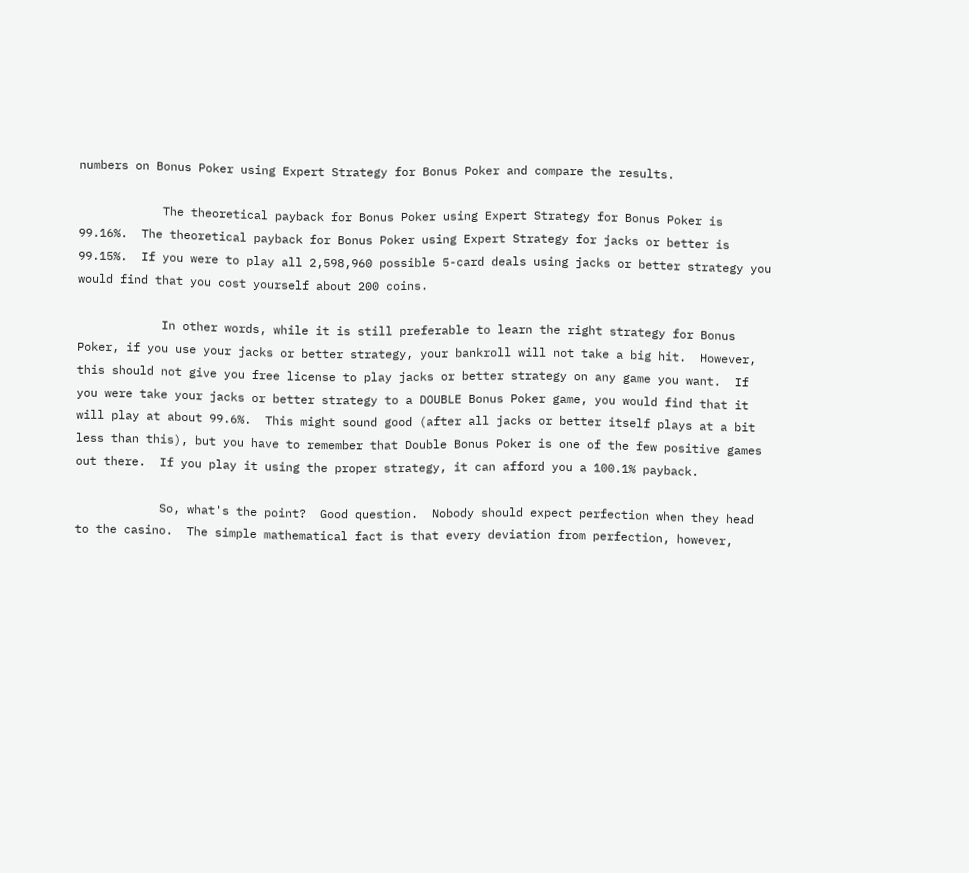numbers on Bonus Poker using Expert Strategy for Bonus Poker and compare the results.

            The theoretical payback for Bonus Poker using Expert Strategy for Bonus Poker is 99.16%.  The theoretical payback for Bonus Poker using Expert Strategy for jacks or better is 99.15%.  If you were to play all 2,598,960 possible 5-card deals using jacks or better strategy you would find that you cost yourself about 200 coins.

            In other words, while it is still preferable to learn the right strategy for Bonus Poker, if you use your jacks or better strategy, your bankroll will not take a big hit.  However, this should not give you free license to play jacks or better strategy on any game you want.  If you were take your jacks or better strategy to a DOUBLE Bonus Poker game, you would find that it will play at about 99.6%.  This might sound good (after all jacks or better itself plays at a bit less than this), but you have to remember that Double Bonus Poker is one of the few positive games out there.  If you play it using the proper strategy, it can afford you a 100.1% payback.

            So, what's the point?  Good question.  Nobody should expect perfection when they head to the casino.  The simple mathematical fact is that every deviation from perfection, however,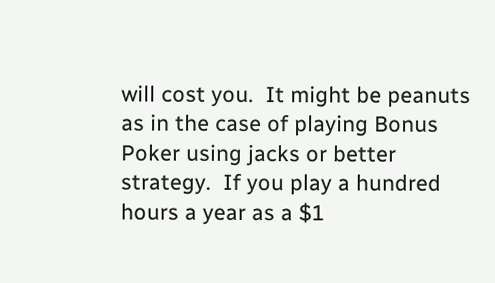will cost you.  It might be peanuts as in the case of playing Bonus Poker using jacks or better strategy.  If you play a hundred hours a year as a $1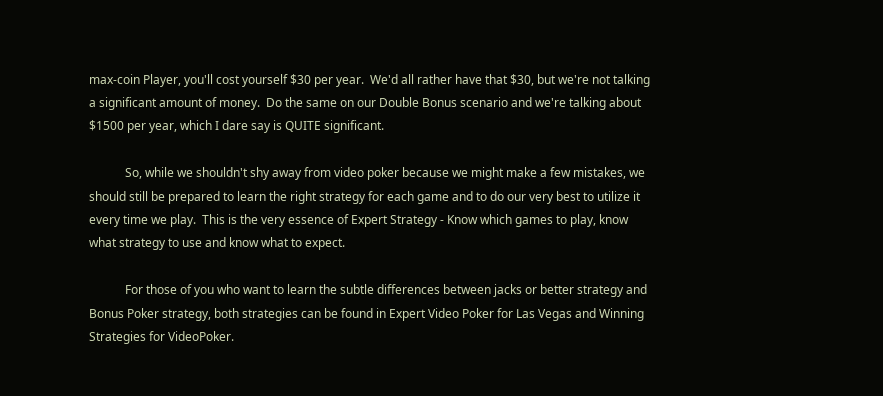max-coin Player, you'll cost yourself $30 per year.  We'd all rather have that $30, but we're not talking a significant amount of money.  Do the same on our Double Bonus scenario and we're talking about $1500 per year, which I dare say is QUITE significant.

            So, while we shouldn't shy away from video poker because we might make a few mistakes, we should still be prepared to learn the right strategy for each game and to do our very best to utilize it every time we play.  This is the very essence of Expert Strategy - Know which games to play, know what strategy to use and know what to expect.

            For those of you who want to learn the subtle differences between jacks or better strategy and Bonus Poker strategy, both strategies can be found in Expert Video Poker for Las Vegas and Winning Strategies for VideoPoker.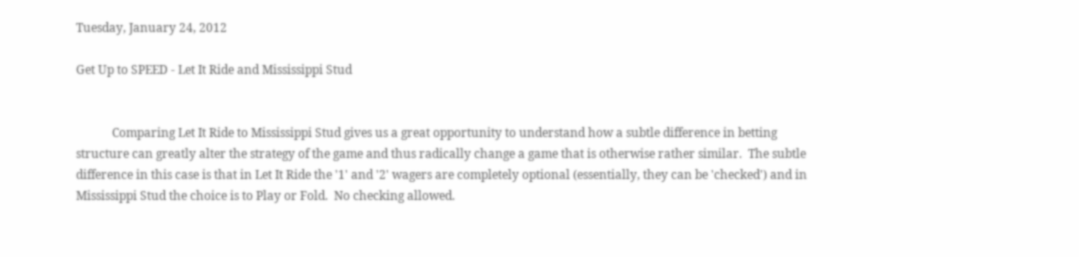Tuesday, January 24, 2012

Get Up to SPEED - Let It Ride and Mississippi Stud


            Comparing Let It Ride to Mississippi Stud gives us a great opportunity to understand how a subtle difference in betting structure can greatly alter the strategy of the game and thus radically change a game that is otherwise rather similar.  The subtle difference in this case is that in Let It Ride the '1' and '2' wagers are completely optional (essentially, they can be 'checked') and in Mississippi Stud the choice is to Play or Fold.  No checking allowed.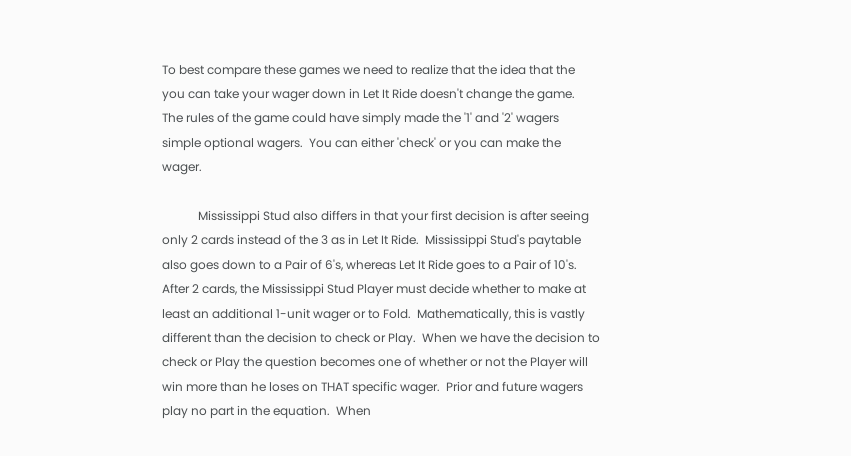To best compare these games we need to realize that the idea that the you can take your wager down in Let It Ride doesn't change the game.  The rules of the game could have simply made the '1' and '2' wagers simple optional wagers.  You can either 'check' or you can make the wager.

            Mississippi Stud also differs in that your first decision is after seeing only 2 cards instead of the 3 as in Let It Ride.  Mississippi Stud's paytable also goes down to a Pair of 6's, whereas Let It Ride goes to a Pair of 10's.   After 2 cards, the Mississippi Stud Player must decide whether to make at least an additional 1-unit wager or to Fold.  Mathematically, this is vastly different than the decision to check or Play.  When we have the decision to check or Play the question becomes one of whether or not the Player will win more than he loses on THAT specific wager.  Prior and future wagers play no part in the equation.  When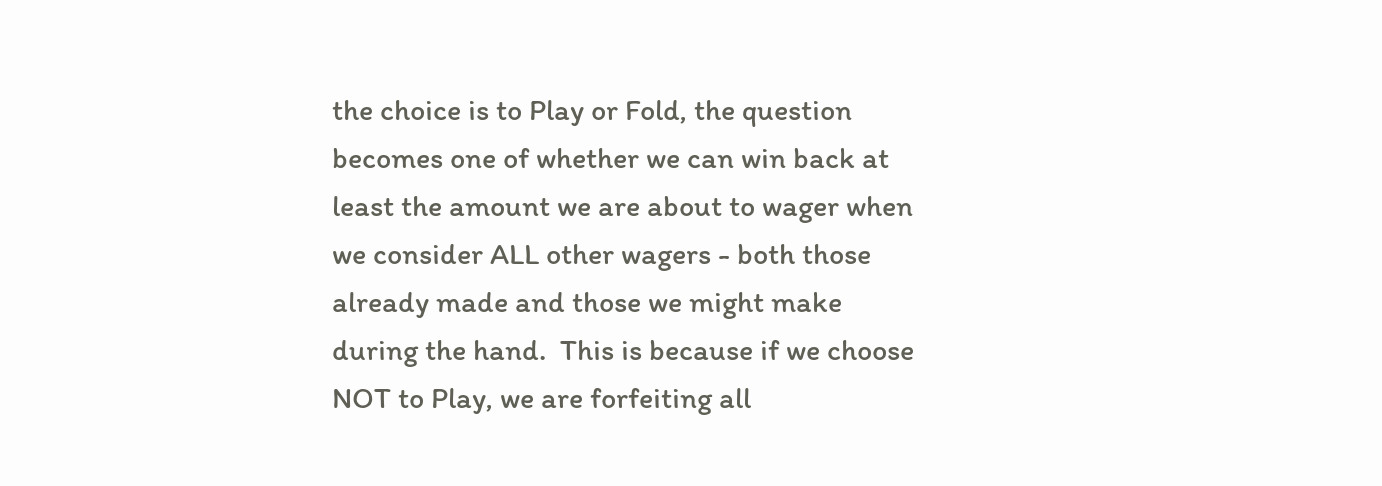the choice is to Play or Fold, the question becomes one of whether we can win back at least the amount we are about to wager when we consider ALL other wagers - both those already made and those we might make during the hand.  This is because if we choose NOT to Play, we are forfeiting all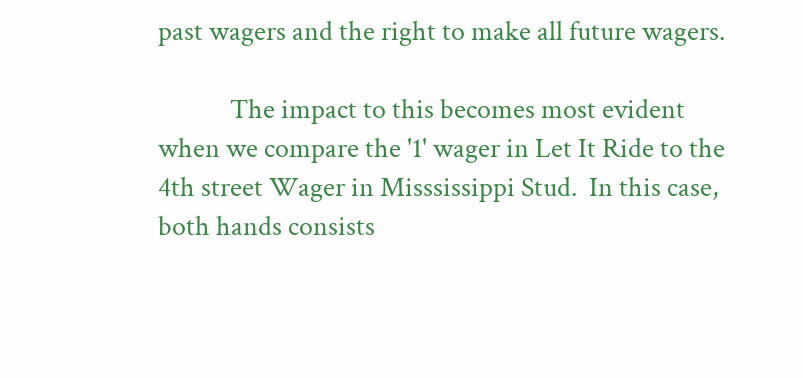past wagers and the right to make all future wagers.

            The impact to this becomes most evident when we compare the '1' wager in Let It Ride to the 4th street Wager in Misssissippi Stud.  In this case, both hands consists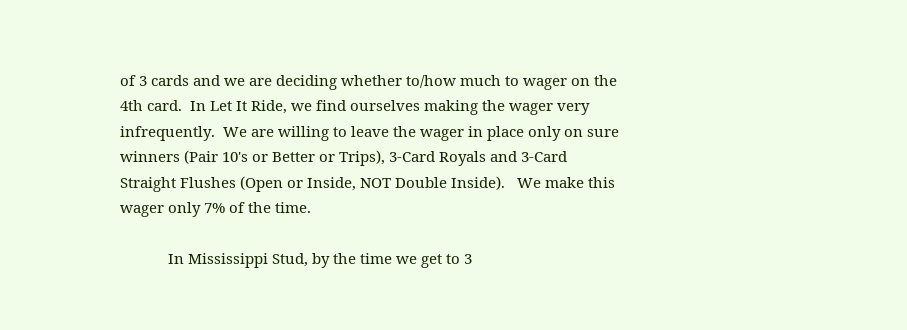of 3 cards and we are deciding whether to/how much to wager on the 4th card.  In Let It Ride, we find ourselves making the wager very infrequently.  We are willing to leave the wager in place only on sure winners (Pair 10's or Better or Trips), 3-Card Royals and 3-Card Straight Flushes (Open or Inside, NOT Double Inside).   We make this wager only 7% of the time.

            In Mississippi Stud, by the time we get to 3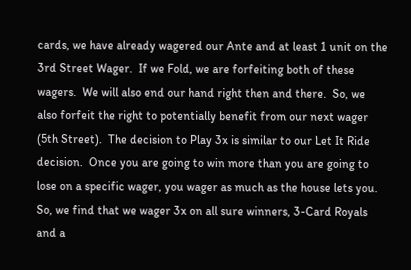cards, we have already wagered our Ante and at least 1 unit on the 3rd Street Wager.  If we Fold, we are forfeiting both of these  wagers.  We will also end our hand right then and there.  So, we also forfeit the right to potentially benefit from our next wager (5th Street).  The decision to Play 3x is similar to our Let It Ride decision.  Once you are going to win more than you are going to lose on a specific wager, you wager as much as the house lets you.  So, we find that we wager 3x on all sure winners, 3-Card Royals and a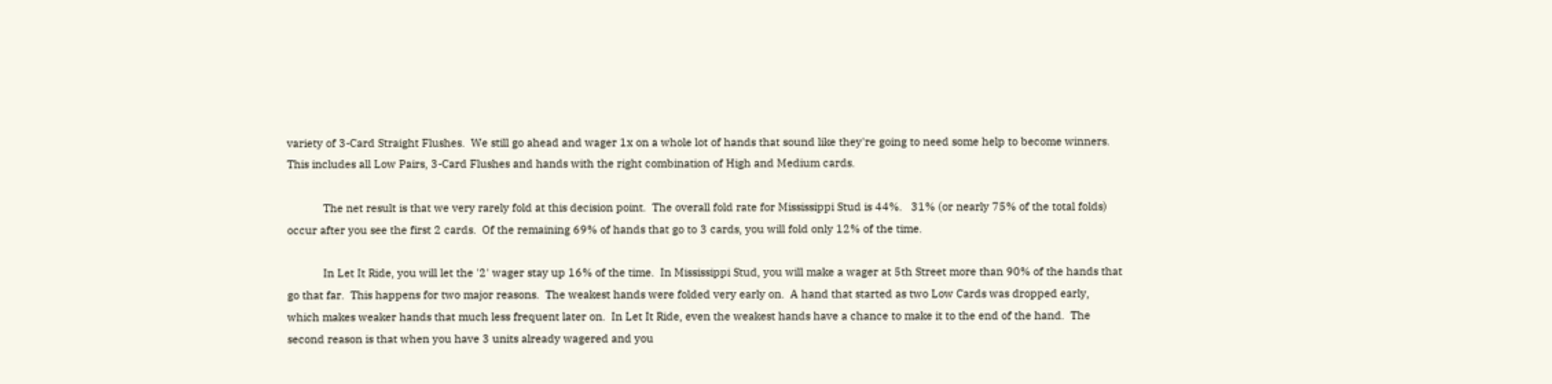variety of 3-Card Straight Flushes.  We still go ahead and wager 1x on a whole lot of hands that sound like they're going to need some help to become winners.  This includes all Low Pairs, 3-Card Flushes and hands with the right combination of High and Medium cards.

            The net result is that we very rarely fold at this decision point.  The overall fold rate for Mississippi Stud is 44%.   31% (or nearly 75% of the total folds) occur after you see the first 2 cards.  Of the remaining 69% of hands that go to 3 cards, you will fold only 12% of the time.

            In Let It Ride, you will let the '2' wager stay up 16% of the time.  In Mississippi Stud, you will make a wager at 5th Street more than 90% of the hands that go that far.  This happens for two major reasons.  The weakest hands were folded very early on.  A hand that started as two Low Cards was dropped early, which makes weaker hands that much less frequent later on.  In Let It Ride, even the weakest hands have a chance to make it to the end of the hand.  The second reason is that when you have 3 units already wagered and you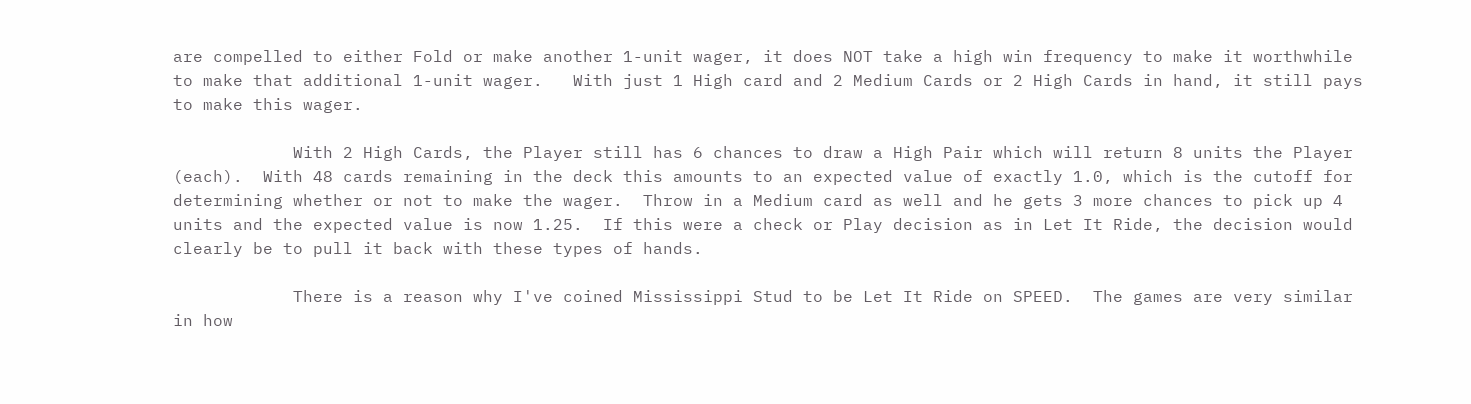are compelled to either Fold or make another 1-unit wager, it does NOT take a high win frequency to make it worthwhile to make that additional 1-unit wager.   With just 1 High card and 2 Medium Cards or 2 High Cards in hand, it still pays to make this wager.

            With 2 High Cards, the Player still has 6 chances to draw a High Pair which will return 8 units the Player (each).  With 48 cards remaining in the deck this amounts to an expected value of exactly 1.0, which is the cutoff for determining whether or not to make the wager.  Throw in a Medium card as well and he gets 3 more chances to pick up 4 units and the expected value is now 1.25.  If this were a check or Play decision as in Let It Ride, the decision would clearly be to pull it back with these types of hands.

            There is a reason why I've coined Mississippi Stud to be Let It Ride on SPEED.  The games are very similar in how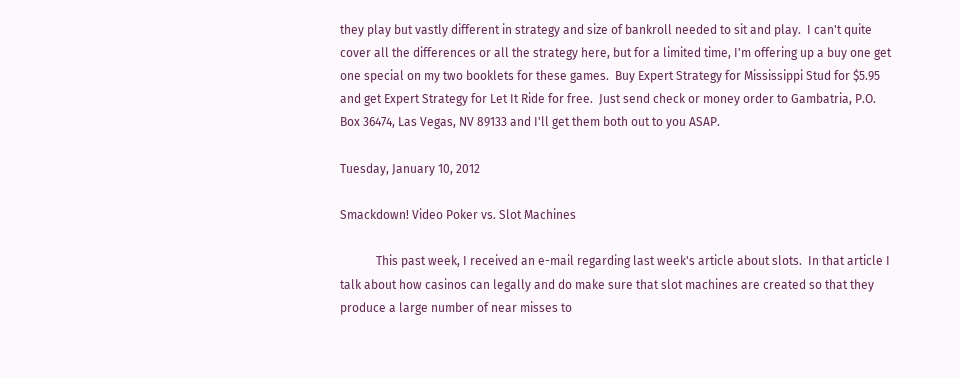they play but vastly different in strategy and size of bankroll needed to sit and play.  I can't quite cover all the differences or all the strategy here, but for a limited time, I'm offering up a buy one get one special on my two booklets for these games.  Buy Expert Strategy for Mississippi Stud for $5.95 and get Expert Strategy for Let It Ride for free.  Just send check or money order to Gambatria, P.O. Box 36474, Las Vegas, NV 89133 and I'll get them both out to you ASAP.

Tuesday, January 10, 2012

Smackdown! Video Poker vs. Slot Machines

            This past week, I received an e-mail regarding last week's article about slots.  In that article I talk about how casinos can legally and do make sure that slot machines are created so that they produce a large number of near misses to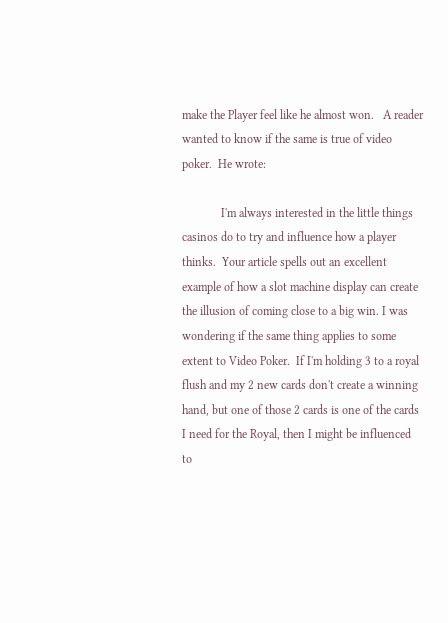make the Player feel like he almost won.   A reader wanted to know if the same is true of video poker.  He wrote:

             I'm always interested in the little things casinos do to try and influence how a player thinks.  Your article spells out an excellent example of how a slot machine display can create the illusion of coming close to a big win. I was wondering if the same thing applies to some extent to Video Poker.  If I'm holding 3 to a royal flush and my 2 new cards don't create a winning hand, but one of those 2 cards is one of the cards I need for the Royal, then I might be influenced to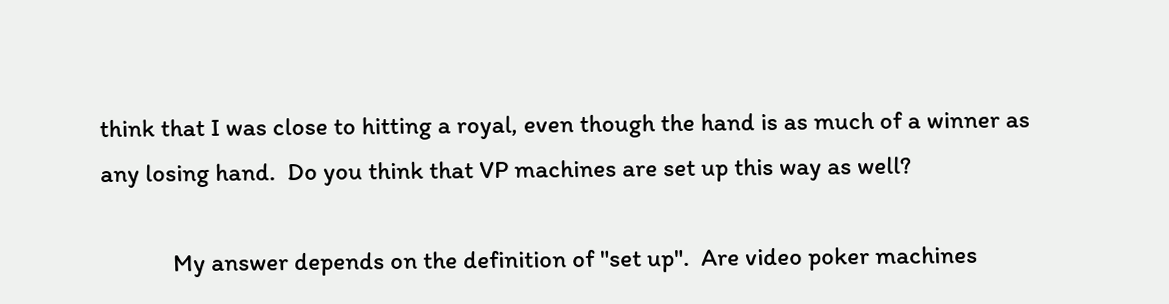think that I was close to hitting a royal, even though the hand is as much of a winner as any losing hand.  Do you think that VP machines are set up this way as well?

            My answer depends on the definition of "set up".  Are video poker machines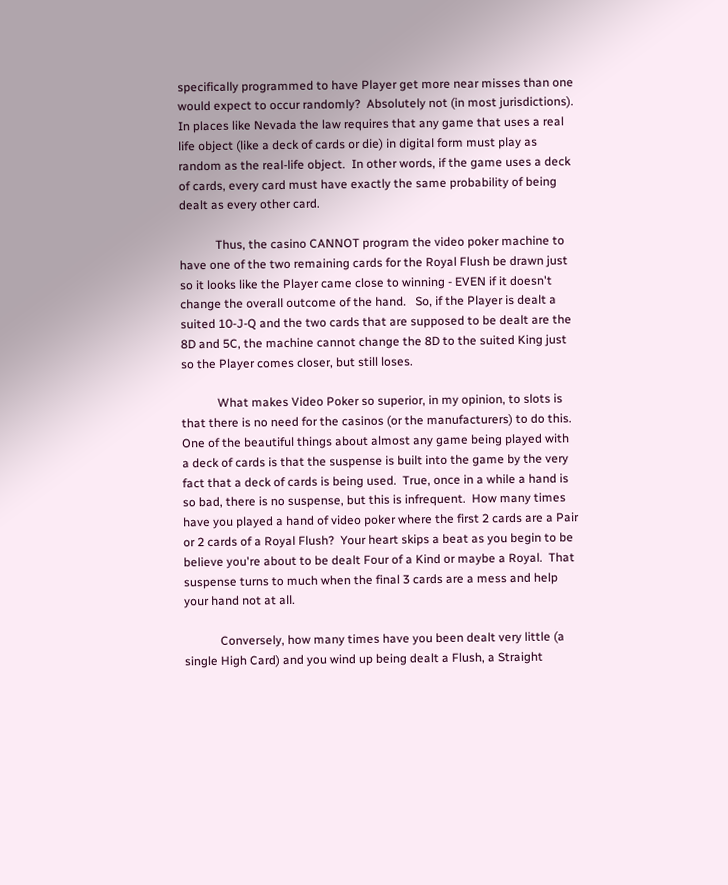specifically programmed to have Player get more near misses than one would expect to occur randomly?  Absolutely not (in most jurisdictions).  In places like Nevada the law requires that any game that uses a real life object (like a deck of cards or die) in digital form must play as random as the real-life object.  In other words, if the game uses a deck of cards, every card must have exactly the same probability of being dealt as every other card.

            Thus, the casino CANNOT program the video poker machine to have one of the two remaining cards for the Royal Flush be drawn just so it looks like the Player came close to winning - EVEN if it doesn't change the overall outcome of the hand.   So, if the Player is dealt a suited 10-J-Q and the two cards that are supposed to be dealt are the 8D and 5C, the machine cannot change the 8D to the suited King just so the Player comes closer, but still loses.

            What makes Video Poker so superior, in my opinion, to slots is that there is no need for the casinos (or the manufacturers) to do this.  One of the beautiful things about almost any game being played with a deck of cards is that the suspense is built into the game by the very fact that a deck of cards is being used.  True, once in a while a hand is so bad, there is no suspense, but this is infrequent.  How many times have you played a hand of video poker where the first 2 cards are a Pair or 2 cards of a Royal Flush?  Your heart skips a beat as you begin to be believe you're about to be dealt Four of a Kind or maybe a Royal.  That suspense turns to much when the final 3 cards are a mess and help your hand not at all.

            Conversely, how many times have you been dealt very little (a single High Card) and you wind up being dealt a Flush, a Straight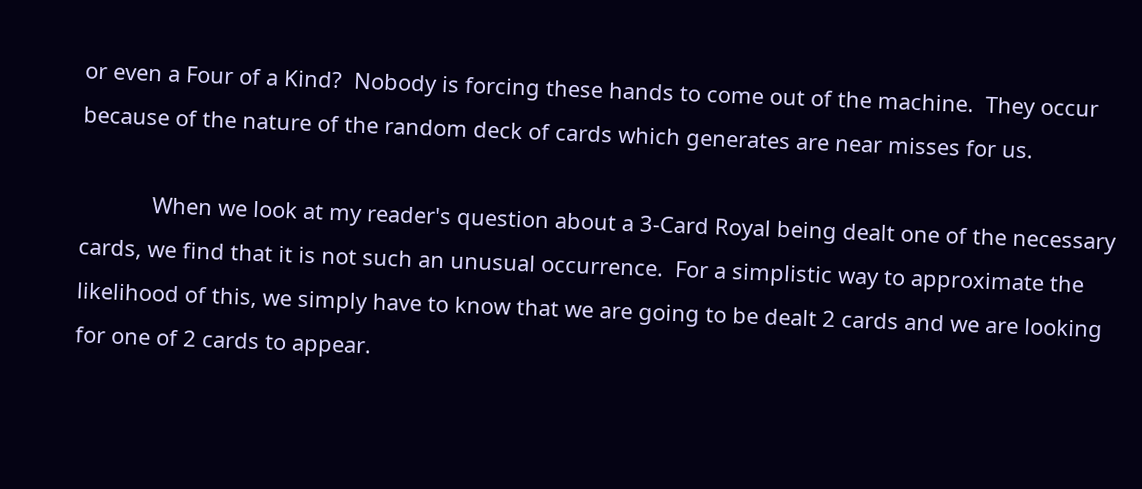or even a Four of a Kind?  Nobody is forcing these hands to come out of the machine.  They occur because of the nature of the random deck of cards which generates are near misses for us.

            When we look at my reader's question about a 3-Card Royal being dealt one of the necessary cards, we find that it is not such an unusual occurrence.  For a simplistic way to approximate the likelihood of this, we simply have to know that we are going to be dealt 2 cards and we are looking for one of 2 cards to appear.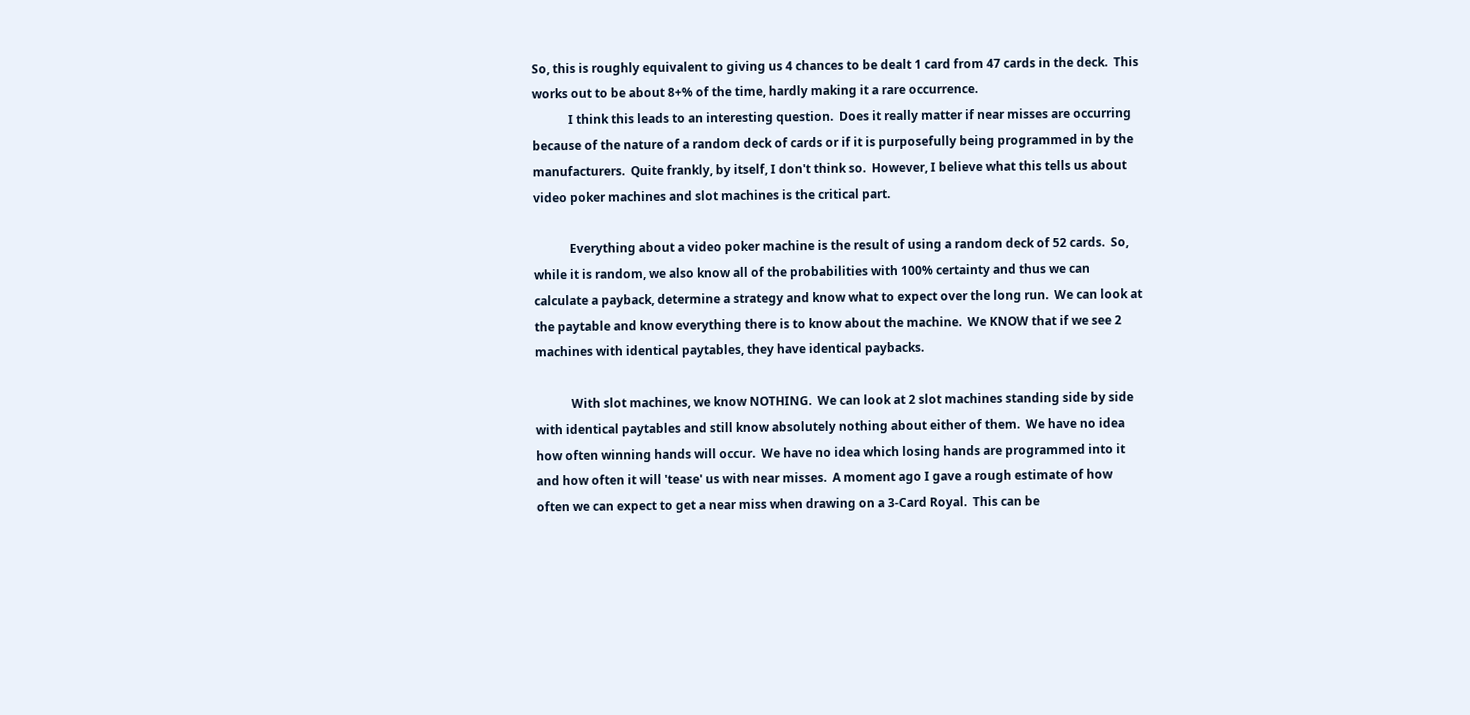So, this is roughly equivalent to giving us 4 chances to be dealt 1 card from 47 cards in the deck.  This works out to be about 8+% of the time, hardly making it a rare occurrence.
            I think this leads to an interesting question.  Does it really matter if near misses are occurring because of the nature of a random deck of cards or if it is purposefully being programmed in by the manufacturers.  Quite frankly, by itself, I don't think so.  However, I believe what this tells us about video poker machines and slot machines is the critical part.

            Everything about a video poker machine is the result of using a random deck of 52 cards.  So, while it is random, we also know all of the probabilities with 100% certainty and thus we can calculate a payback, determine a strategy and know what to expect over the long run.  We can look at the paytable and know everything there is to know about the machine.  We KNOW that if we see 2 machines with identical paytables, they have identical paybacks.

            With slot machines, we know NOTHING.  We can look at 2 slot machines standing side by side with identical paytables and still know absolutely nothing about either of them.  We have no idea how often winning hands will occur.  We have no idea which losing hands are programmed into it and how often it will 'tease' us with near misses.  A moment ago I gave a rough estimate of how often we can expect to get a near miss when drawing on a 3-Card Royal.  This can be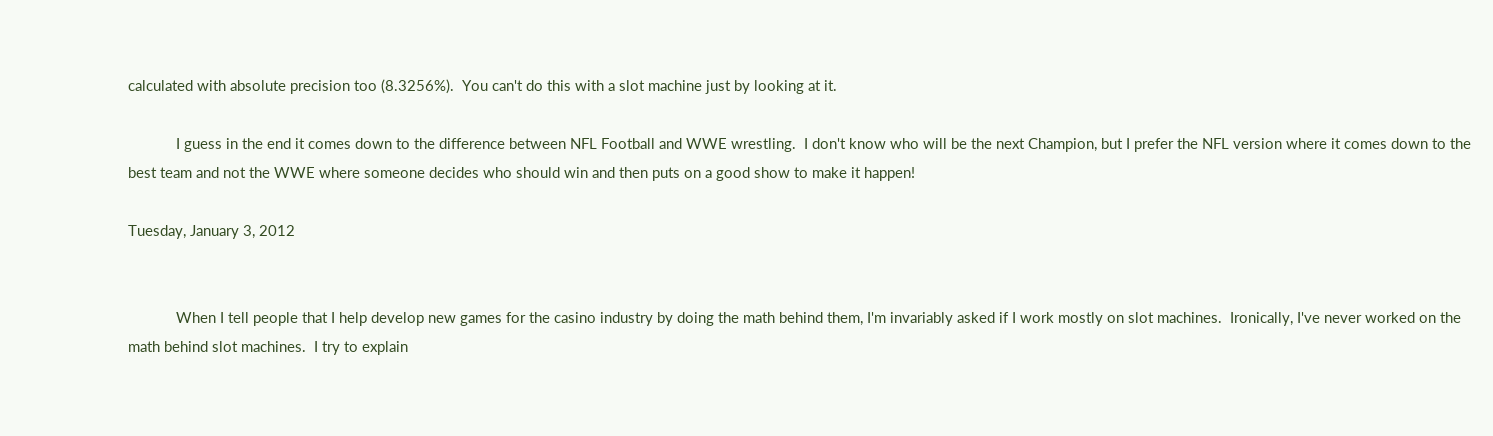calculated with absolute precision too (8.3256%).  You can't do this with a slot machine just by looking at it.

            I guess in the end it comes down to the difference between NFL Football and WWE wrestling.  I don't know who will be the next Champion, but I prefer the NFL version where it comes down to the best team and not the WWE where someone decides who should win and then puts on a good show to make it happen!

Tuesday, January 3, 2012


            When I tell people that I help develop new games for the casino industry by doing the math behind them, I'm invariably asked if I work mostly on slot machines.  Ironically, I've never worked on the math behind slot machines.  I try to explain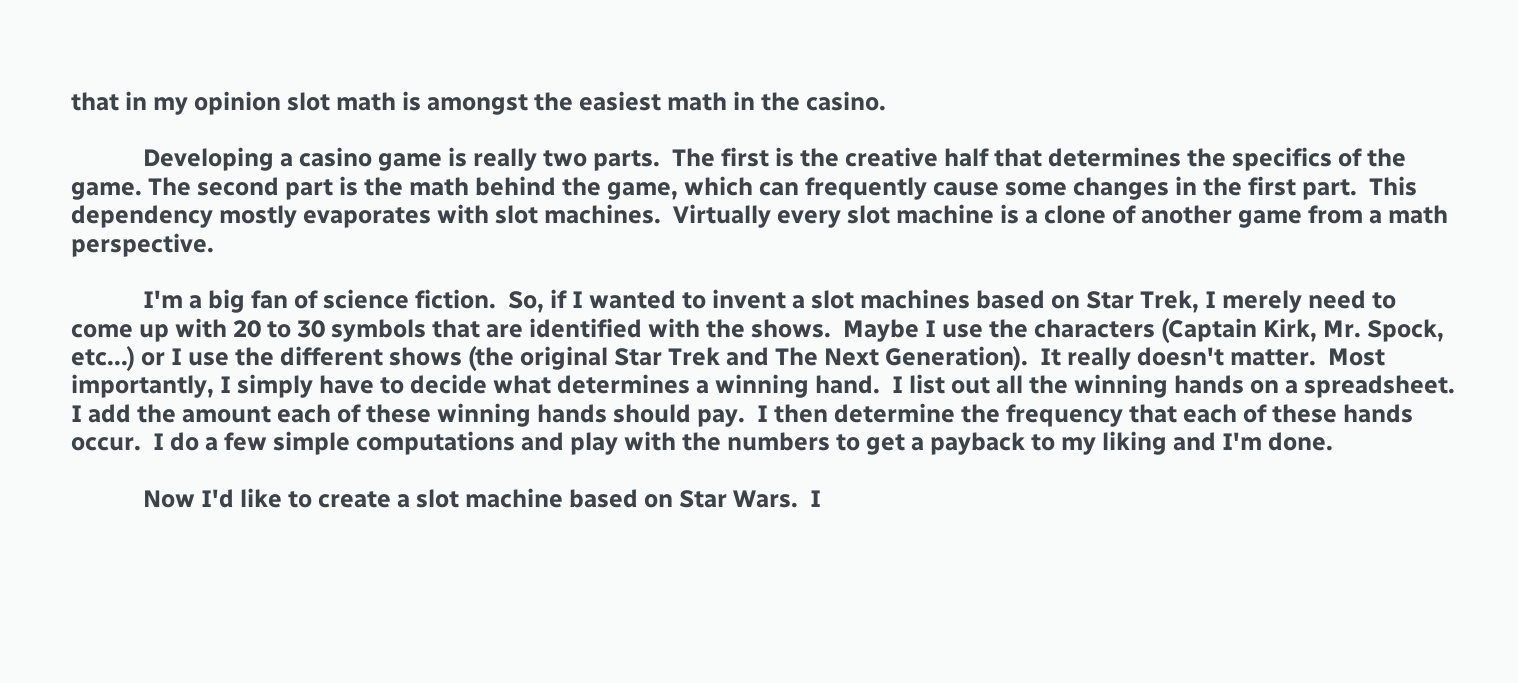that in my opinion slot math is amongst the easiest math in the casino.

            Developing a casino game is really two parts.  The first is the creative half that determines the specifics of the game. The second part is the math behind the game, which can frequently cause some changes in the first part.  This dependency mostly evaporates with slot machines.  Virtually every slot machine is a clone of another game from a math perspective.

            I'm a big fan of science fiction.  So, if I wanted to invent a slot machines based on Star Trek, I merely need to come up with 20 to 30 symbols that are identified with the shows.  Maybe I use the characters (Captain Kirk, Mr. Spock, etc...) or I use the different shows (the original Star Trek and The Next Generation).  It really doesn't matter.  Most importantly, I simply have to decide what determines a winning hand.  I list out all the winning hands on a spreadsheet.  I add the amount each of these winning hands should pay.  I then determine the frequency that each of these hands occur.  I do a few simple computations and play with the numbers to get a payback to my liking and I'm done.

            Now I'd like to create a slot machine based on Star Wars.  I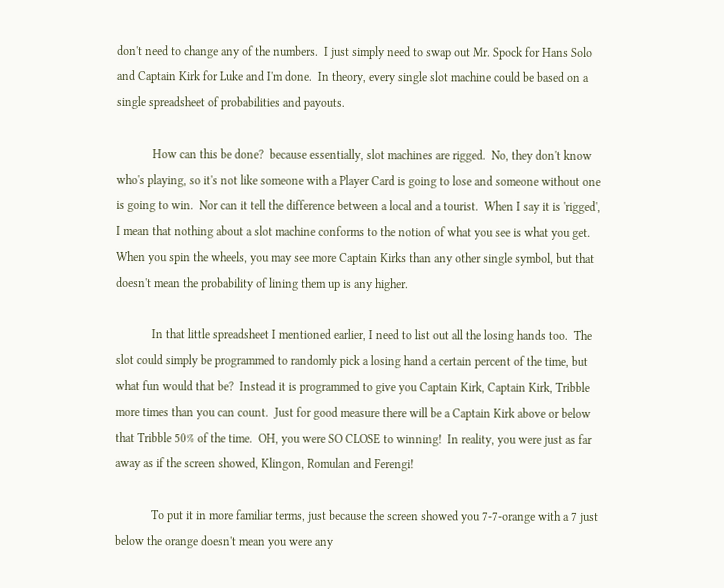don't need to change any of the numbers.  I just simply need to swap out Mr. Spock for Hans Solo and Captain Kirk for Luke and I'm done.  In theory, every single slot machine could be based on a single spreadsheet of probabilities and payouts.

            How can this be done?  because essentially, slot machines are rigged.  No, they don't know who's playing, so it's not like someone with a Player Card is going to lose and someone without one is going to win.  Nor can it tell the difference between a local and a tourist.  When I say it is 'rigged', I mean that nothing about a slot machine conforms to the notion of what you see is what you get.  When you spin the wheels, you may see more Captain Kirks than any other single symbol, but that doesn't mean the probability of lining them up is any higher.

            In that little spreadsheet I mentioned earlier, I need to list out all the losing hands too.  The slot could simply be programmed to randomly pick a losing hand a certain percent of the time, but what fun would that be?  Instead it is programmed to give you Captain Kirk, Captain Kirk, Tribble more times than you can count.  Just for good measure there will be a Captain Kirk above or below that Tribble 50% of the time.  OH, you were SO CLOSE to winning!  In reality, you were just as far away as if the screen showed, Klingon, Romulan and Ferengi!

            To put it in more familiar terms, just because the screen showed you 7-7-orange with a 7 just below the orange doesn't mean you were any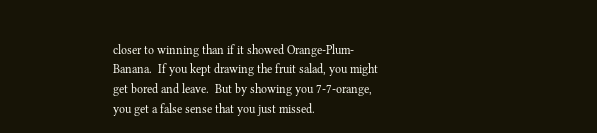closer to winning than if it showed Orange-Plum-Banana.  If you kept drawing the fruit salad, you might get bored and leave.  But by showing you 7-7-orange, you get a false sense that you just missed.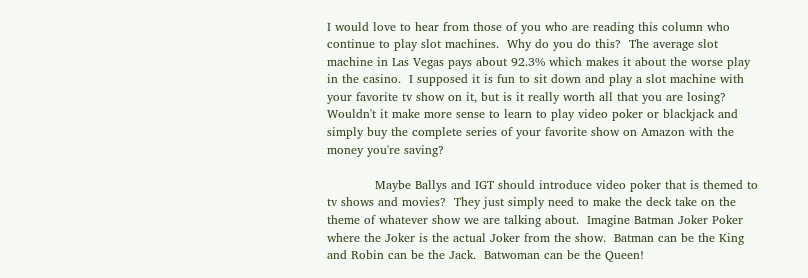I would love to hear from those of you who are reading this column who continue to play slot machines.  Why do you do this?  The average slot machine in Las Vegas pays about 92.3% which makes it about the worse play in the casino.  I supposed it is fun to sit down and play a slot machine with your favorite tv show on it, but is it really worth all that you are losing?  Wouldn't it make more sense to learn to play video poker or blackjack and simply buy the complete series of your favorite show on Amazon with the money you're saving?

            Maybe Ballys and IGT should introduce video poker that is themed to tv shows and movies?  They just simply need to make the deck take on the theme of whatever show we are talking about.  Imagine Batman Joker Poker where the Joker is the actual Joker from the show.  Batman can be the King and Robin can be the Jack.  Batwoman can be the Queen!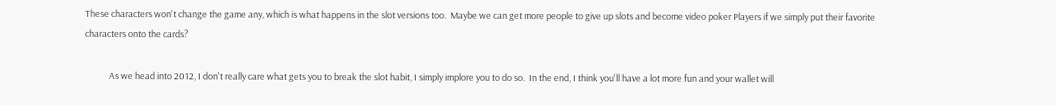These characters won't change the game any, which is what happens in the slot versions too.  Maybe we can get more people to give up slots and become video poker Players if we simply put their favorite characters onto the cards?

            As we head into 2012, I don't really care what gets you to break the slot habit, I simply implore you to do so.  In the end, I think you'll have a lot more fun and your wallet will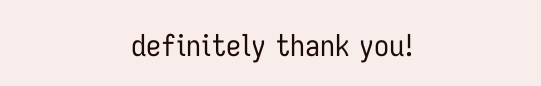definitely thank you!